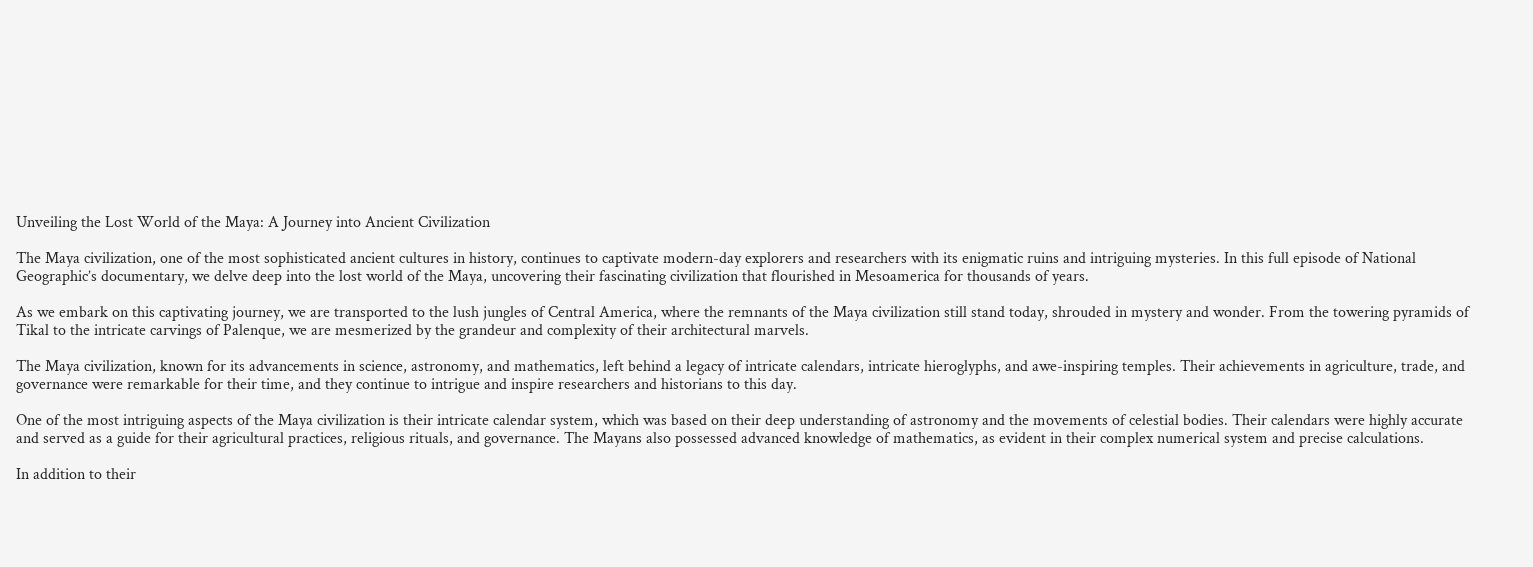Unveiling the Lost World of the Maya: A Journey into Ancient Civilization

The Maya civilization, one of the most sophisticated ancient cultures in history, continues to captivate modern-day explorers and researchers with its enigmatic ruins and intriguing mysteries. In this full episode of National Geographic’s documentary, we delve deep into the lost world of the Maya, uncovering their fascinating civilization that flourished in Mesoamerica for thousands of years.

As we embark on this captivating journey, we are transported to the lush jungles of Central America, where the remnants of the Maya civilization still stand today, shrouded in mystery and wonder. From the towering pyramids of Tikal to the intricate carvings of Palenque, we are mesmerized by the grandeur and complexity of their architectural marvels.

The Maya civilization, known for its advancements in science, astronomy, and mathematics, left behind a legacy of intricate calendars, intricate hieroglyphs, and awe-inspiring temples. Their achievements in agriculture, trade, and governance were remarkable for their time, and they continue to intrigue and inspire researchers and historians to this day.

One of the most intriguing aspects of the Maya civilization is their intricate calendar system, which was based on their deep understanding of astronomy and the movements of celestial bodies. Their calendars were highly accurate and served as a guide for their agricultural practices, religious rituals, and governance. The Mayans also possessed advanced knowledge of mathematics, as evident in their complex numerical system and precise calculations.

In addition to their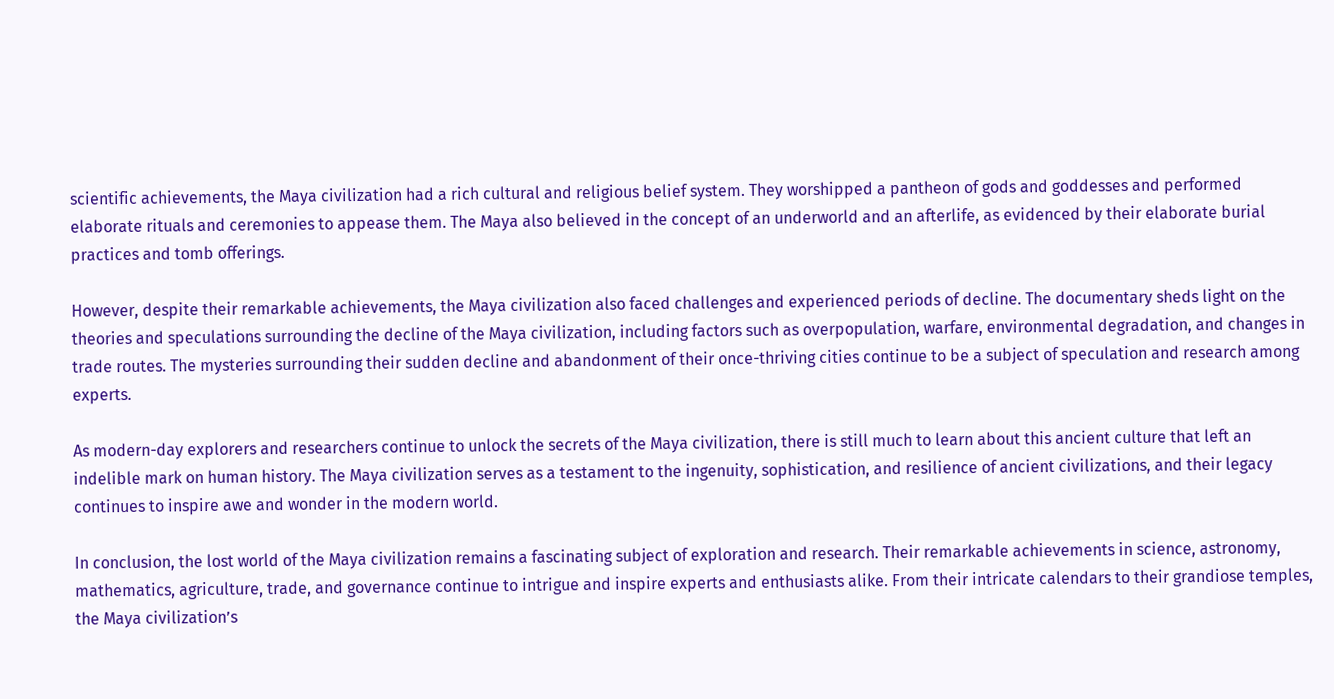scientific achievements, the Maya civilization had a rich cultural and religious belief system. They worshipped a pantheon of gods and goddesses and performed elaborate rituals and ceremonies to appease them. The Maya also believed in the concept of an underworld and an afterlife, as evidenced by their elaborate burial practices and tomb offerings.

However, despite their remarkable achievements, the Maya civilization also faced challenges and experienced periods of decline. The documentary sheds light on the theories and speculations surrounding the decline of the Maya civilization, including factors such as overpopulation, warfare, environmental degradation, and changes in trade routes. The mysteries surrounding their sudden decline and abandonment of their once-thriving cities continue to be a subject of speculation and research among experts.

As modern-day explorers and researchers continue to unlock the secrets of the Maya civilization, there is still much to learn about this ancient culture that left an indelible mark on human history. The Maya civilization serves as a testament to the ingenuity, sophistication, and resilience of ancient civilizations, and their legacy continues to inspire awe and wonder in the modern world.

In conclusion, the lost world of the Maya civilization remains a fascinating subject of exploration and research. Their remarkable achievements in science, astronomy, mathematics, agriculture, trade, and governance continue to intrigue and inspire experts and enthusiasts alike. From their intricate calendars to their grandiose temples, the Maya civilization’s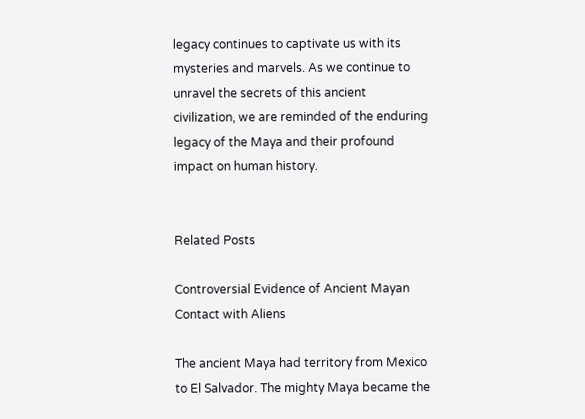legacy continues to captivate us with its mysteries and marvels. As we continue to unravel the secrets of this ancient civilization, we are reminded of the enduring legacy of the Maya and their profound impact on human history.


Related Posts

Controversial Evidence of Ancient Mayan Contact with Aliens

The ancient Maya had territory from Mexico to El Salvador. The mighty Maya became the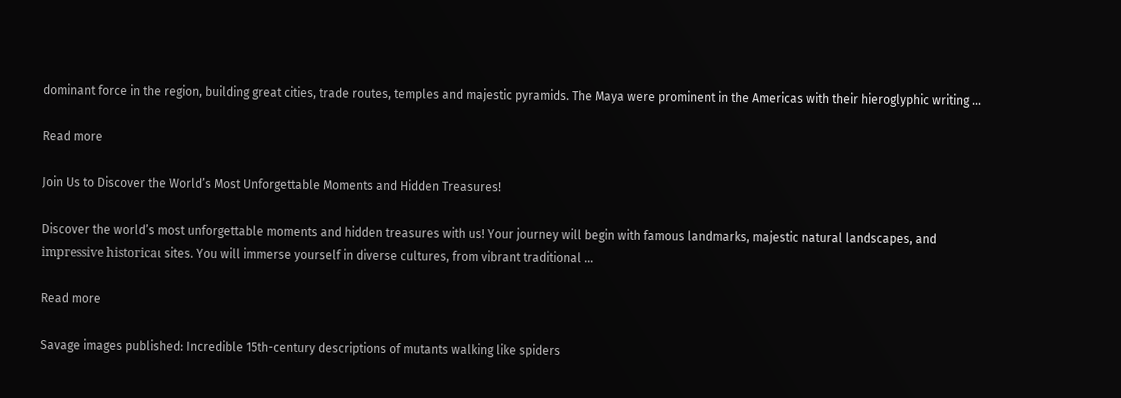dominant force in the region, building great cities, trade routes, temples and majestic pyramids. The Maya were prominent in the Americas with their hieroglyphic writing …

Read more

Join Us to Discover the World’s Most Unforgettable Moments and Hidden Treasures!

Discover the world’s most unforgettable moments and hidden treasures with us! Your journey will begin with famous landmarks, majestic natural landscapes, and іmргeѕѕіⱱe һіѕtoгісаɩ sites. You will immerse yourself in diverse cultures, from vibrant traditional …

Read more

Savage images published: Incredible 15th-century descriptions of mutants walking like spiders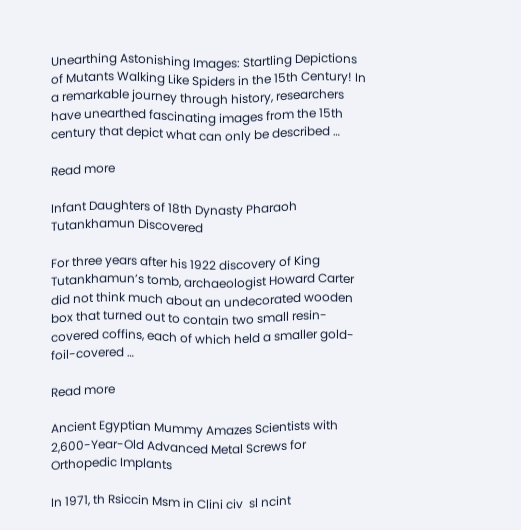Unearthing Astonishing Images: Startling Depictions of Mutants Walking Like Spiders in the 15th Century! In a remarkable journey through history, researchers have unearthed fascinating images from the 15th century that depict what can only be described …

Read more

Infant Daughters of 18th Dynasty Pharaoh Tutankhamun Discovered

For three years after his 1922 discovery of King Tutankhamun’s tomb, archaeologist Howard Carter did not think much about an undecorated wooden box that turned out to contain two small resin-covered coffins, each of which held a smaller gold-foil-covered …

Read more

Ancient Egyptian Mummy Amazes Scientists with 2,600-Year-Old Advanced Metal Screws for Orthopedic Implants

In 1971, th Rsiccin Msm in Clini civ  sl ncint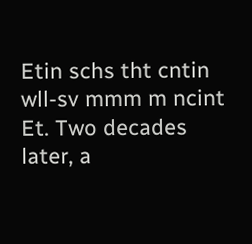Etin schs tht cntin  wll-sv mmm m ncint Et. Two decades later, a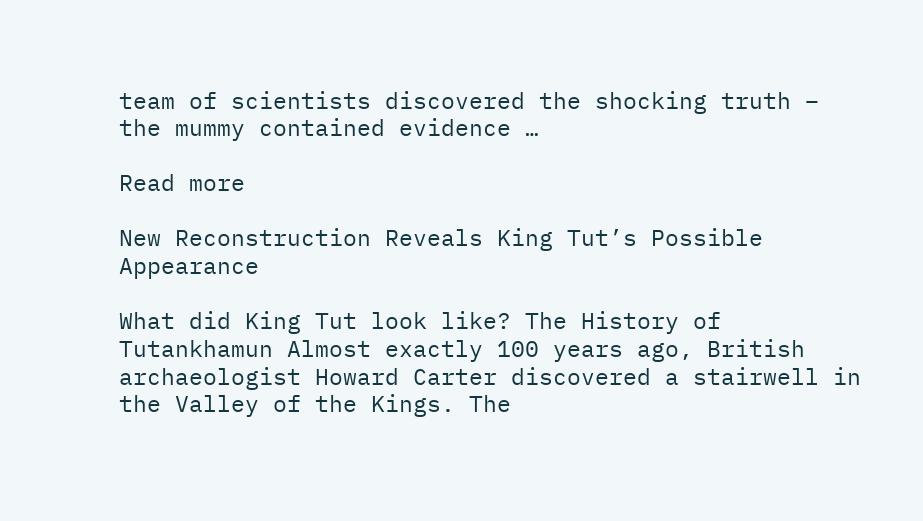team of scientists discovered the shocking truth – the mummy contained evidence …

Read more

New Reconstruction Reveals King Tut’s Possible Appearance

What did King Tut look like? The History of Tutankhamun Almost exactly 100 years ago, British archaeologist Howard Carter discovered a stairwell in the Valley of the Kings. The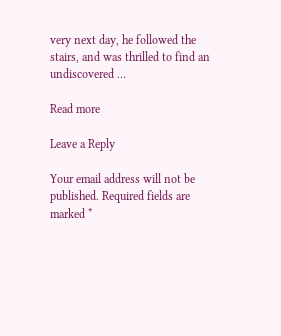very next day, he followed the stairs, and was thrilled to find an undiscovered …

Read more

Leave a Reply

Your email address will not be published. Required fields are marked *